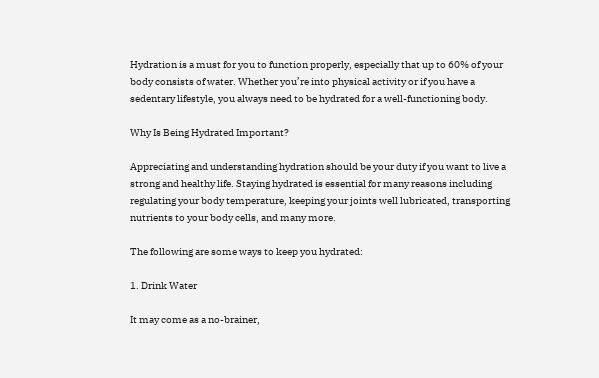Hydration is a must for you to function properly, especially that up to 60% of your body consists of water. Whether you’re into physical activity or if you have a sedentary lifestyle, you always need to be hydrated for a well-functioning body.

Why Is Being Hydrated Important?

Appreciating and understanding hydration should be your duty if you want to live a strong and healthy life. Staying hydrated is essential for many reasons including regulating your body temperature, keeping your joints well lubricated, transporting nutrients to your body cells, and many more.

The following are some ways to keep you hydrated:

1. Drink Water

It may come as a no-brainer,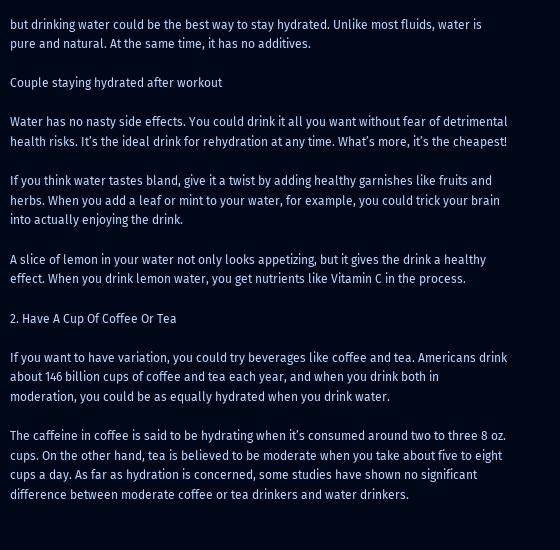but drinking water could be the best way to stay hydrated. Unlike most fluids, water is pure and natural. At the same time, it has no additives.

Couple staying hydrated after workout

Water has no nasty side effects. You could drink it all you want without fear of detrimental health risks. It’s the ideal drink for rehydration at any time. What’s more, it’s the cheapest!

If you think water tastes bland, give it a twist by adding healthy garnishes like fruits and herbs. When you add a leaf or mint to your water, for example, you could trick your brain into actually enjoying the drink.

A slice of lemon in your water not only looks appetizing, but it gives the drink a healthy effect. When you drink lemon water, you get nutrients like Vitamin C in the process.

2. Have A Cup Of Coffee Or Tea

If you want to have variation, you could try beverages like coffee and tea. Americans drink about 146 billion cups of coffee and tea each year, and when you drink both in moderation, you could be as equally hydrated when you drink water.

The caffeine in coffee is said to be hydrating when it’s consumed around two to three 8 oz. cups. On the other hand, tea is believed to be moderate when you take about five to eight cups a day. As far as hydration is concerned, some studies have shown no significant difference between moderate coffee or tea drinkers and water drinkers.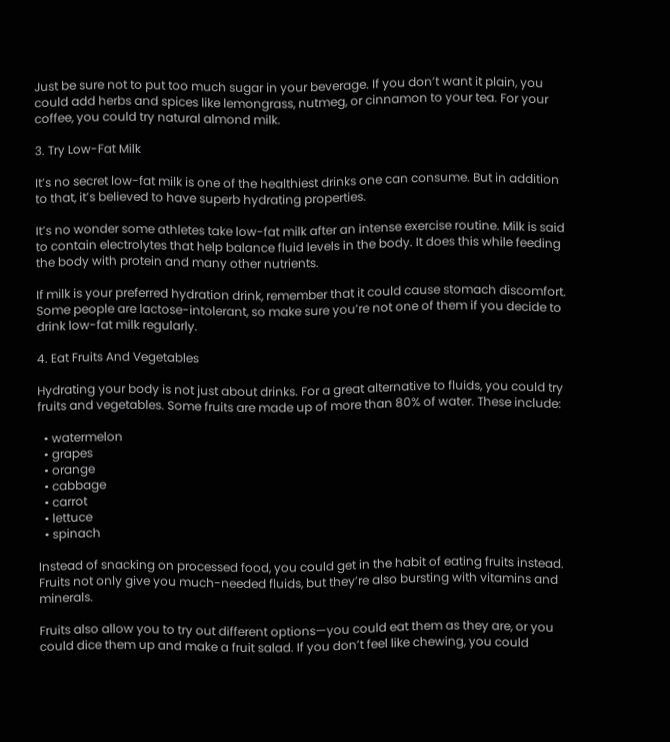Just be sure not to put too much sugar in your beverage. If you don’t want it plain, you could add herbs and spices like lemongrass, nutmeg, or cinnamon to your tea. For your coffee, you could try natural almond milk.

3. Try Low-Fat Milk

It’s no secret low-fat milk is one of the healthiest drinks one can consume. But in addition to that, it’s believed to have superb hydrating properties.

It’s no wonder some athletes take low-fat milk after an intense exercise routine. Milk is said to contain electrolytes that help balance fluid levels in the body. It does this while feeding the body with protein and many other nutrients.

If milk is your preferred hydration drink, remember that it could cause stomach discomfort. Some people are lactose-intolerant, so make sure you’re not one of them if you decide to drink low-fat milk regularly.

4. Eat Fruits And Vegetables

Hydrating your body is not just about drinks. For a great alternative to fluids, you could try fruits and vegetables. Some fruits are made up of more than 80% of water. These include:

  • watermelon
  • grapes
  • orange
  • cabbage
  • carrot
  • lettuce
  • spinach

Instead of snacking on processed food, you could get in the habit of eating fruits instead. Fruits not only give you much-needed fluids, but they’re also bursting with vitamins and minerals.

Fruits also allow you to try out different options—you could eat them as they are, or you could dice them up and make a fruit salad. If you don’t feel like chewing, you could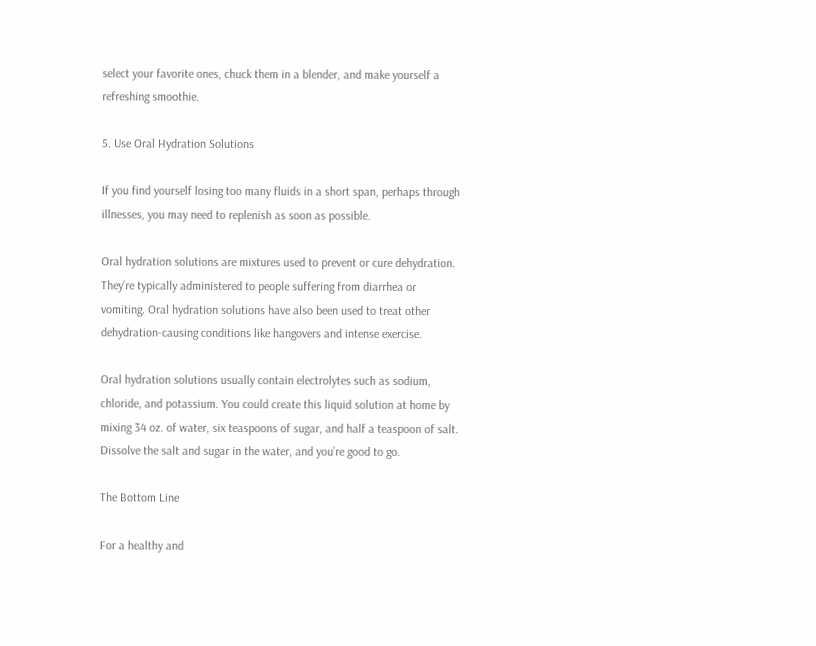select your favorite ones, chuck them in a blender, and make yourself a refreshing smoothie.

5. Use Oral Hydration Solutions

If you find yourself losing too many fluids in a short span, perhaps through illnesses, you may need to replenish as soon as possible.

Oral hydration solutions are mixtures used to prevent or cure dehydration. They’re typically administered to people suffering from diarrhea or vomiting. Oral hydration solutions have also been used to treat other dehydration-causing conditions like hangovers and intense exercise.

Oral hydration solutions usually contain electrolytes such as sodium, chloride, and potassium. You could create this liquid solution at home by mixing 34 oz. of water, six teaspoons of sugar, and half a teaspoon of salt. Dissolve the salt and sugar in the water, and you’re good to go.

The Bottom Line

For a healthy and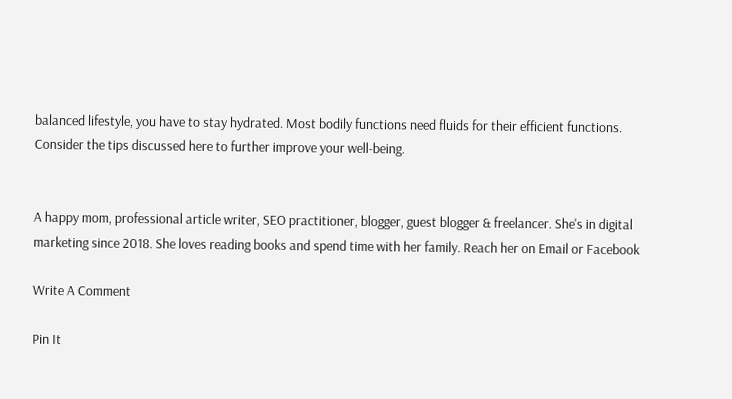balanced lifestyle, you have to stay hydrated. Most bodily functions need fluids for their efficient functions. Consider the tips discussed here to further improve your well-being.


A happy mom, professional article writer, SEO practitioner, blogger, guest blogger & freelancer. She's in digital marketing since 2018. She loves reading books and spend time with her family. Reach her on Email or Facebook

Write A Comment

Pin It